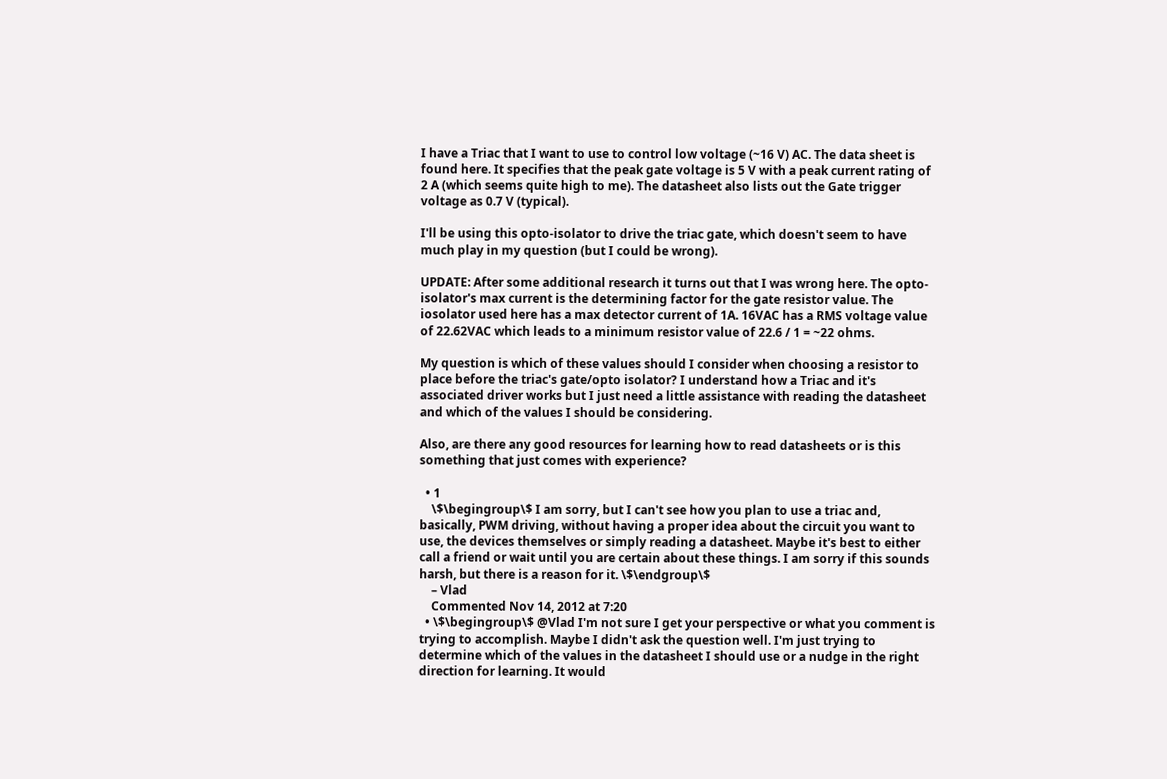I have a Triac that I want to use to control low voltage (~16 V) AC. The data sheet is found here. It specifies that the peak gate voltage is 5 V with a peak current rating of 2 A (which seems quite high to me). The datasheet also lists out the Gate trigger voltage as 0.7 V (typical).

I'll be using this opto-isolator to drive the triac gate, which doesn't seem to have much play in my question (but I could be wrong).

UPDATE: After some additional research it turns out that I was wrong here. The opto-isolator's max current is the determining factor for the gate resistor value. The iosolator used here has a max detector current of 1A. 16VAC has a RMS voltage value of 22.62VAC which leads to a minimum resistor value of 22.6 / 1 = ~22 ohms.

My question is which of these values should I consider when choosing a resistor to place before the triac's gate/opto isolator? I understand how a Triac and it's associated driver works but I just need a little assistance with reading the datasheet and which of the values I should be considering.

Also, are there any good resources for learning how to read datasheets or is this something that just comes with experience?

  • 1
    \$\begingroup\$ I am sorry, but I can't see how you plan to use a triac and, basically, PWM driving, without having a proper idea about the circuit you want to use, the devices themselves or simply reading a datasheet. Maybe it's best to either call a friend or wait until you are certain about these things. I am sorry if this sounds harsh, but there is a reason for it. \$\endgroup\$
    – Vlad
    Commented Nov 14, 2012 at 7:20
  • \$\begingroup\$ @Vlad I'm not sure I get your perspective or what you comment is trying to accomplish. Maybe I didn't ask the question well. I'm just trying to determine which of the values in the datasheet I should use or a nudge in the right direction for learning. It would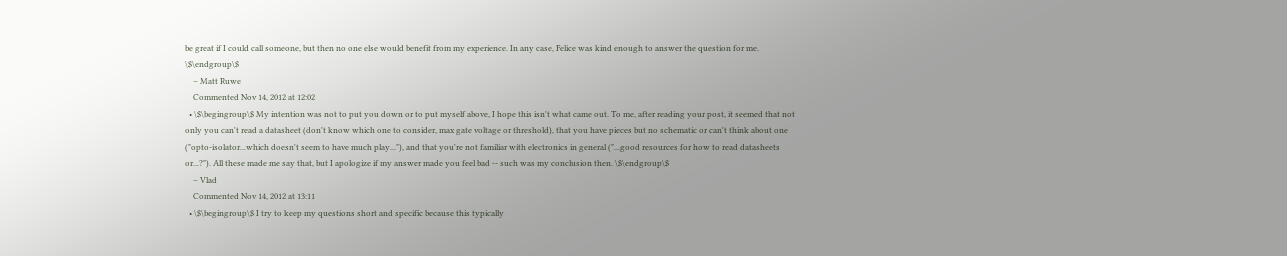be great if I could call someone, but then no one else would benefit from my experience. In any case, Felice was kind enough to answer the question for me. \$\endgroup\$
    – Matt Ruwe
    Commented Nov 14, 2012 at 12:02
  • \$\begingroup\$ My intention was not to put you down or to put myself above, I hope this isn't what came out. To me, after reading your post, it seemed that not only you can't read a datasheet (don't know which one to consider, max gate voltage or threshold), that you have pieces but no schematic or can't think about one ("opto-isolator...which doesn't seem to have much play..."), and that you're not familiar with electronics in general ("...good resources for how to read datasheets or...?"). All these made me say that, but I apologize if my answer made you feel bad -- such was my conclusion then. \$\endgroup\$
    – Vlad
    Commented Nov 14, 2012 at 13:11
  • \$\begingroup\$ I try to keep my questions short and specific because this typically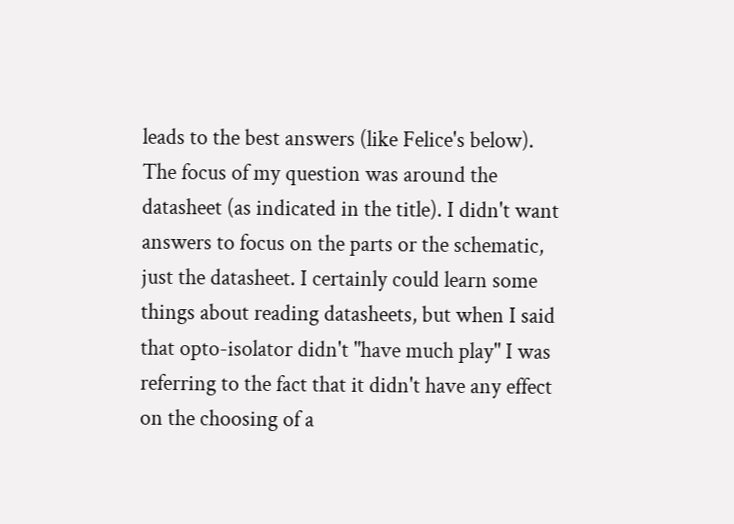leads to the best answers (like Felice's below). The focus of my question was around the datasheet (as indicated in the title). I didn't want answers to focus on the parts or the schematic, just the datasheet. I certainly could learn some things about reading datasheets, but when I said that opto-isolator didn't "have much play" I was referring to the fact that it didn't have any effect on the choosing of a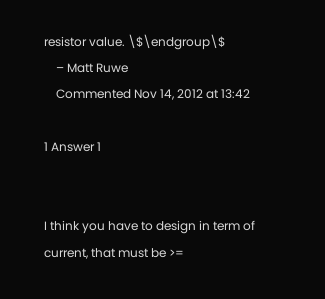resistor value. \$\endgroup\$
    – Matt Ruwe
    Commented Nov 14, 2012 at 13:42

1 Answer 1


I think you have to design in term of current, that must be >=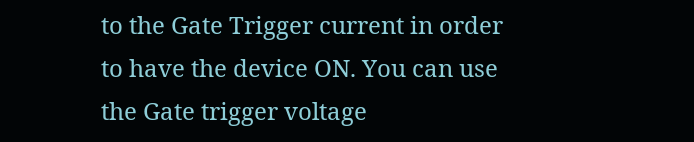to the Gate Trigger current in order to have the device ON. You can use the Gate trigger voltage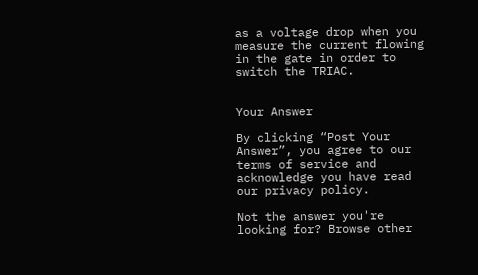as a voltage drop when you measure the current flowing in the gate in order to switch the TRIAC.


Your Answer

By clicking “Post Your Answer”, you agree to our terms of service and acknowledge you have read our privacy policy.

Not the answer you're looking for? Browse other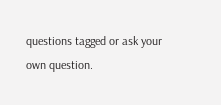questions tagged or ask your own question.